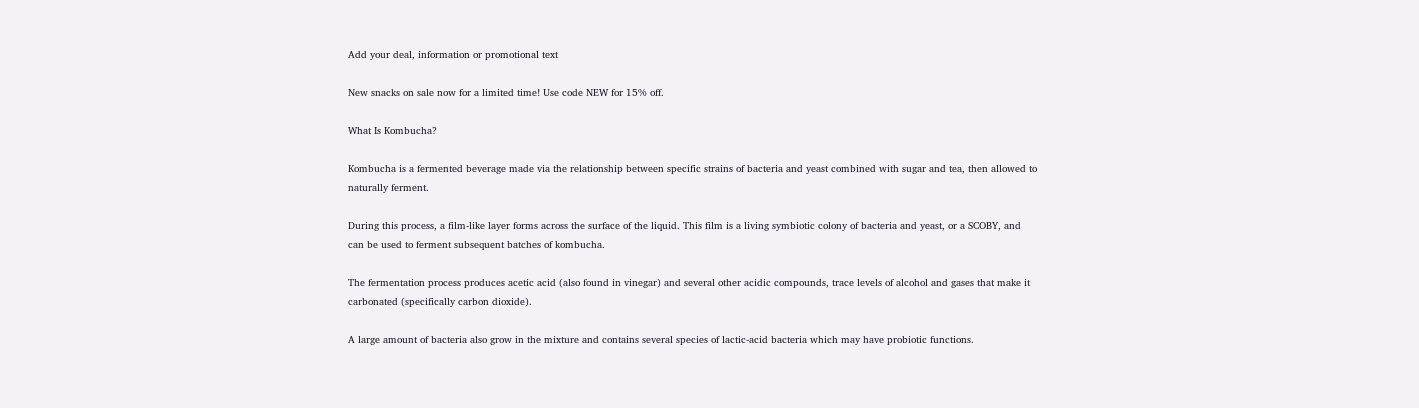Add your deal, information or promotional text

New snacks on sale now for a limited time! Use code NEW for 15% off.

What Is Kombucha?

Kombucha is a fermented beverage made via the relationship between specific strains of bacteria and yeast combined with sugar and tea, then allowed to naturally ferment.

During this process, a film-like layer forms across the surface of the liquid. This film is a living symbiotic colony of bacteria and yeast, or a SCOBY, and can be used to ferment subsequent batches of kombucha.

The fermentation process produces acetic acid (also found in vinegar) and several other acidic compounds, trace levels of alcohol and gases that make it carbonated (specifically carbon dioxide).

A large amount of bacteria also grow in the mixture and contains several species of lactic-acid bacteria which may have probiotic functions.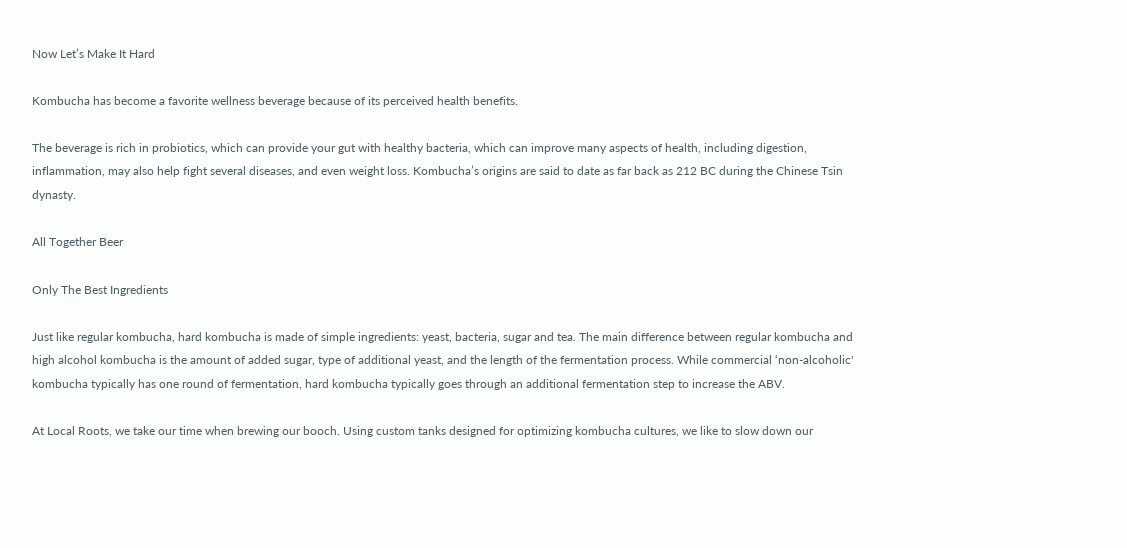Now Let’s Make It Hard

Kombucha has become a favorite wellness beverage because of its perceived health benefits.

The beverage is rich in probiotics, which can provide your gut with healthy bacteria, which can improve many aspects of health, including digestion, inflammation, may also help fight several diseases, and even weight loss. Kombucha’s origins are said to date as far back as 212 BC during the Chinese Tsin dynasty.

All Together Beer

Only The Best Ingredients

Just like regular kombucha, hard kombucha is made of simple ingredients: yeast, bacteria, sugar and tea. The main difference between regular kombucha and high alcohol kombucha is the amount of added sugar, type of additional yeast, and the length of the fermentation process. While commercial ‘non-alcoholic' kombucha typically has one round of fermentation, hard kombucha typically goes through an additional fermentation step to increase the ABV.

At Local Roots, we take our time when brewing our booch. Using custom tanks designed for optimizing kombucha cultures, we like to slow down our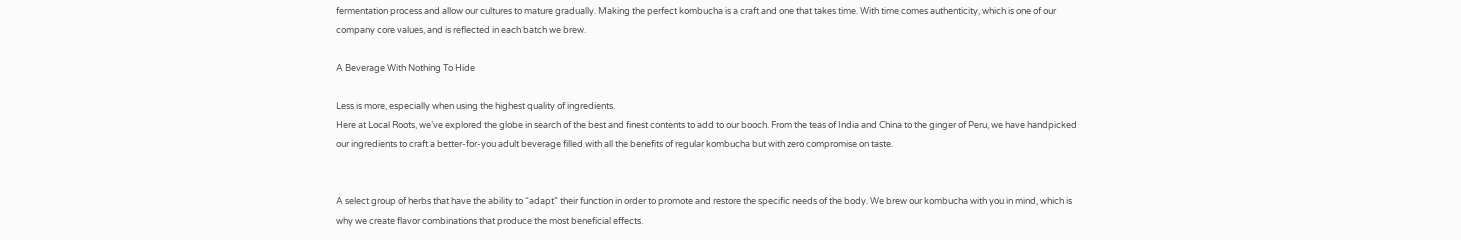fermentation process and allow our cultures to mature gradually. Making the perfect kombucha is a craft and one that takes time. With time comes authenticity, which is one of our company core values, and is reflected in each batch we brew.

A Beverage With Nothing To Hide

Less is more, especially when using the highest quality of ingredients.
Here at Local Roots, we’ve explored the globe in search of the best and finest contents to add to our booch. From the teas of India and China to the ginger of Peru, we have handpicked our ingredients to craft a better-for-you adult beverage filled with all the benefits of regular kombucha but with zero compromise on taste.


A select group of herbs that have the ability to “adapt” their function in order to promote and restore the specific needs of the body. We brew our kombucha with you in mind, which is why we create flavor combinations that produce the most beneficial effects.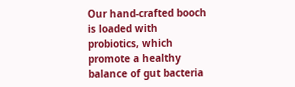Our hand-crafted booch is loaded with probiotics, which promote a healthy balance of gut bacteria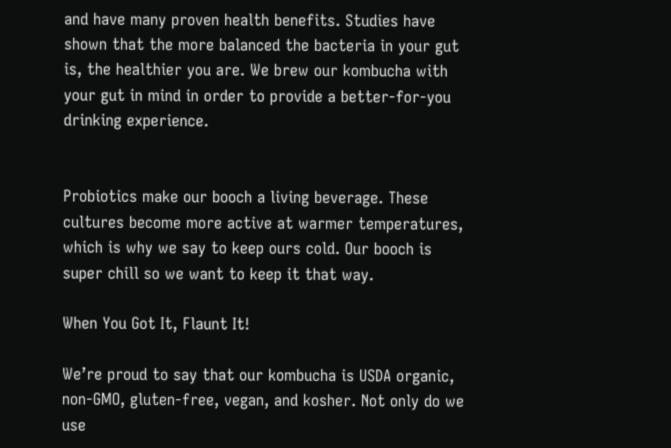and have many proven health benefits. Studies have shown that the more balanced the bacteria in your gut is, the healthier you are. We brew our kombucha with your gut in mind in order to provide a better-for-you drinking experience.


Probiotics make our booch a living beverage. These cultures become more active at warmer temperatures, which is why we say to keep ours cold. Our booch is super chill so we want to keep it that way.

When You Got It, Flaunt It!

We’re proud to say that our kombucha is USDA organic, non-GMO, gluten-free, vegan, and kosher. Not only do we use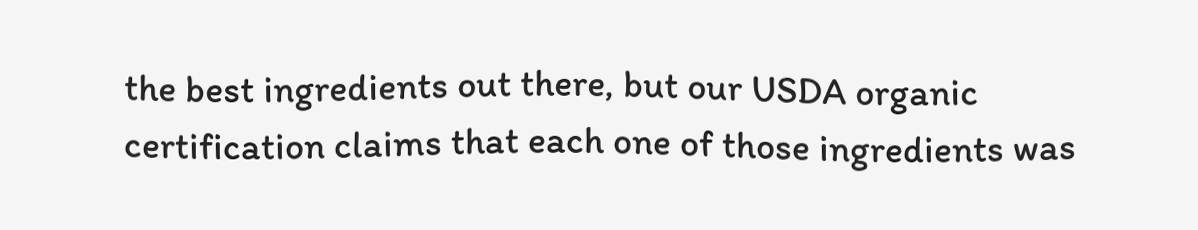the best ingredients out there, but our USDA organic certification claims that each one of those ingredients was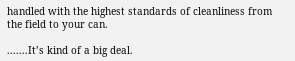handled with the highest standards of cleanliness from the field to your can.

.......It’s kind of a big deal.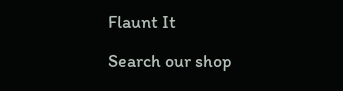Flaunt It

Search our shop